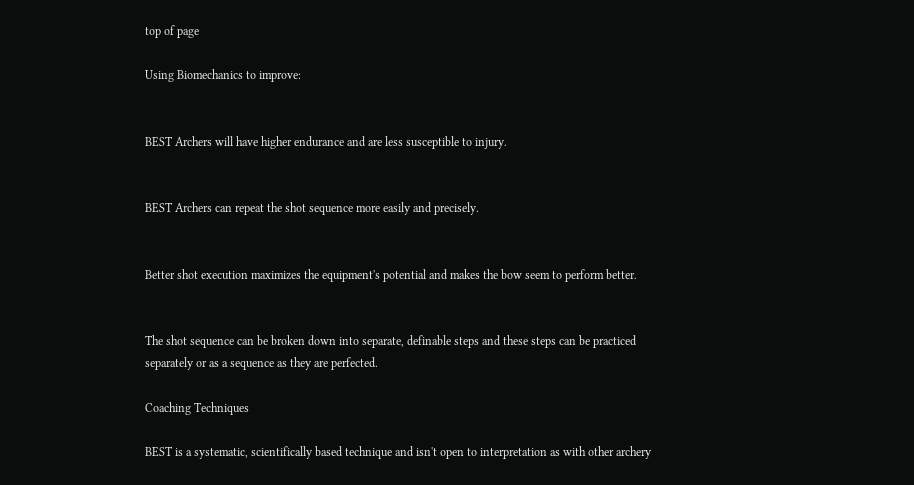top of page

Using Biomechanics to improve:


BEST Archers will have higher endurance and are less susceptible to injury.


BEST Archers can repeat the shot sequence more easily and precisely.


Better shot execution maximizes the equipment's potential and makes the bow seem to perform better.


The shot sequence can be broken down into separate, definable steps and these steps can be practiced separately or as a sequence as they are perfected.

Coaching Techniques

BEST is a systematic, scientifically based technique and isn't open to interpretation as with other archery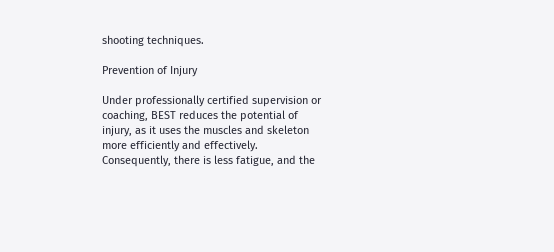shooting techniques.

Prevention of Injury

Under professionally certified supervision or coaching, BEST reduces the potential of injury, as it uses the muscles and skeleton more efficiently and effectively. Consequently, there is less fatigue, and the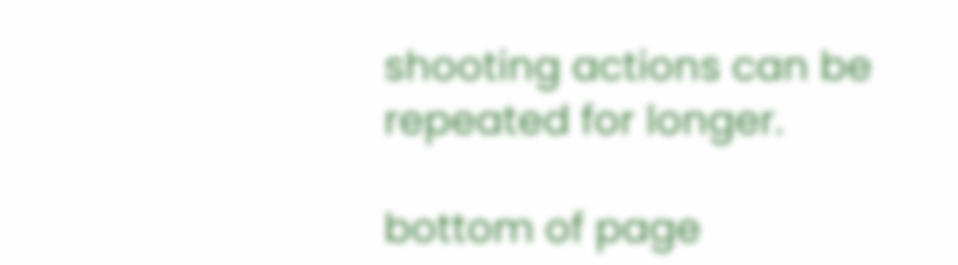shooting actions can be repeated for longer.

bottom of page